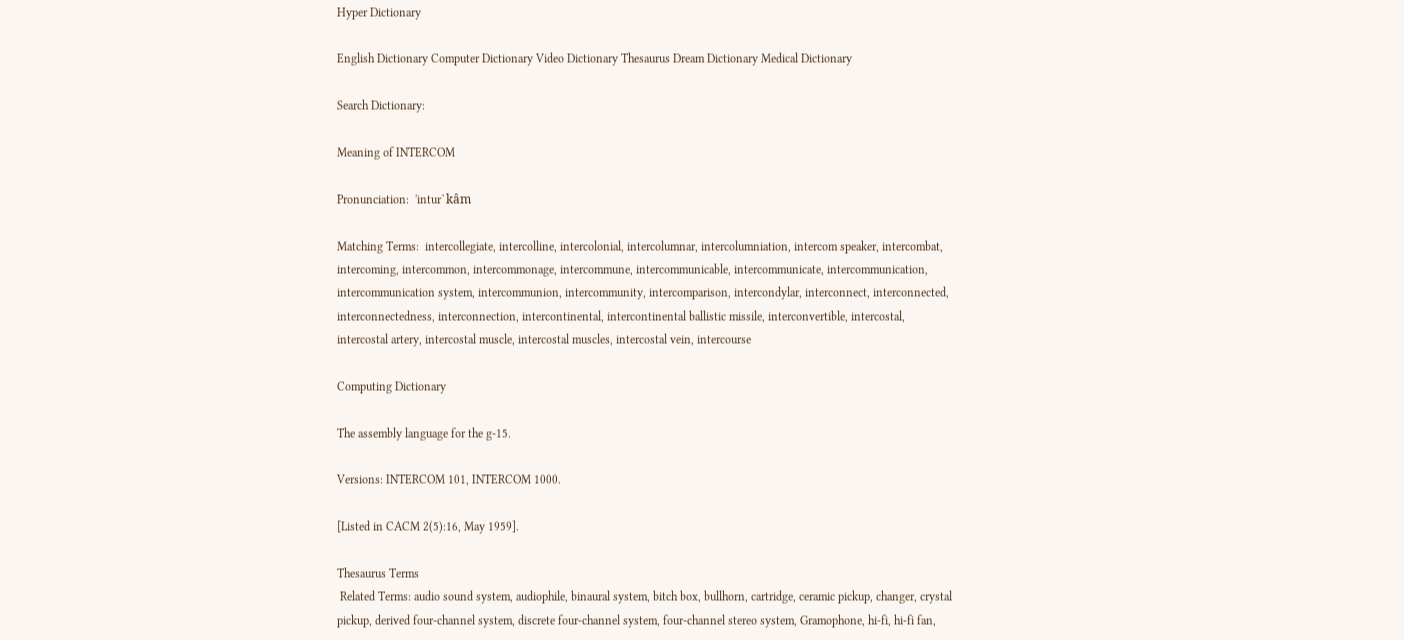Hyper Dictionary

English Dictionary Computer Dictionary Video Dictionary Thesaurus Dream Dictionary Medical Dictionary

Search Dictionary:

Meaning of INTERCOM

Pronunciation:  'intur`kâm

Matching Terms:  intercollegiate, intercolline, intercolonial, intercolumnar, intercolumniation, intercom speaker, intercombat, intercoming, intercommon, intercommonage, intercommune, intercommunicable, intercommunicate, intercommunication, intercommunication system, intercommunion, intercommunity, intercomparison, intercondylar, interconnect, interconnected, interconnectedness, interconnection, intercontinental, intercontinental ballistic missile, interconvertible, intercostal, intercostal artery, intercostal muscle, intercostal muscles, intercostal vein, intercourse

Computing Dictionary

The assembly language for the g-15.

Versions: INTERCOM 101, INTERCOM 1000.

[Listed in CACM 2(5):16, May 1959].

Thesaurus Terms
 Related Terms: audio sound system, audiophile, binaural system, bitch box, bullhorn, cartridge, ceramic pickup, changer, crystal pickup, derived four-channel system, discrete four-channel system, four-channel stereo system, Gramophone, hi-fi, hi-fi fan,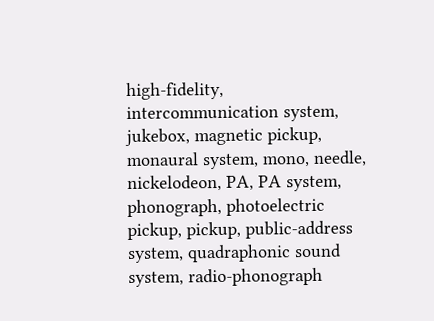high-fidelity, intercommunication system, jukebox, magnetic pickup, monaural system, mono, needle, nickelodeon, PA, PA system, phonograph, photoelectric pickup, pickup, public-address system, quadraphonic sound system, radio-phonograph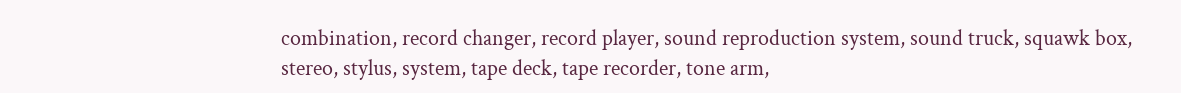combination, record changer, record player, sound reproduction system, sound truck, squawk box, stereo, stylus, system, tape deck, tape recorder, tone arm,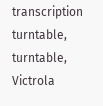transcription turntable, turntable, Victrola